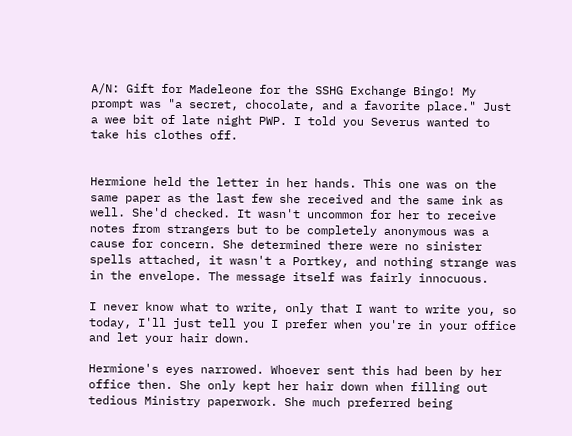A/N: Gift for Madeleone for the SSHG Exchange Bingo! My prompt was "a secret, chocolate, and a favorite place." Just a wee bit of late night PWP. I told you Severus wanted to take his clothes off.


Hermione held the letter in her hands. This one was on the same paper as the last few she received and the same ink as well. She'd checked. It wasn't uncommon for her to receive notes from strangers but to be completely anonymous was a cause for concern. She determined there were no sinister spells attached, it wasn't a Portkey, and nothing strange was in the envelope. The message itself was fairly innocuous.

I never know what to write, only that I want to write you, so today, I'll just tell you I prefer when you're in your office and let your hair down.

Hermione's eyes narrowed. Whoever sent this had been by her office then. She only kept her hair down when filling out tedious Ministry paperwork. She much preferred being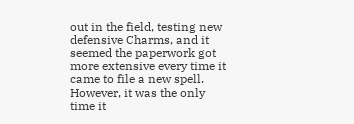out in the field, testing new defensive Charms, and it seemed the paperwork got more extensive every time it came to file a new spell. However, it was the only time it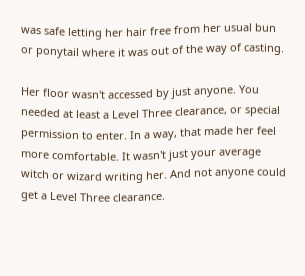was safe letting her hair free from her usual bun or ponytail where it was out of the way of casting.

Her floor wasn't accessed by just anyone. You needed at least a Level Three clearance, or special permission to enter. In a way, that made her feel more comfortable. It wasn't just your average witch or wizard writing her. And not anyone could get a Level Three clearance.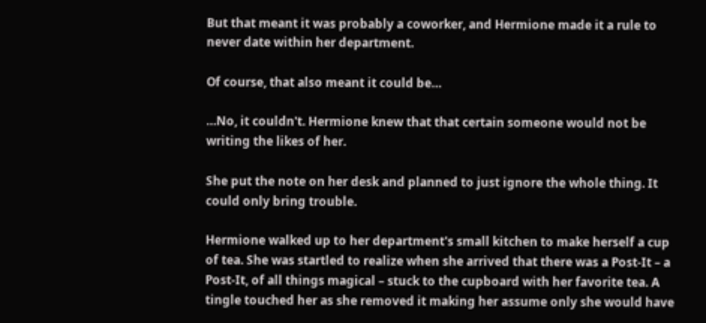But that meant it was probably a coworker, and Hermione made it a rule to never date within her department.

Of course, that also meant it could be…

…No, it couldn't. Hermione knew that that certain someone would not be writing the likes of her.

She put the note on her desk and planned to just ignore the whole thing. It could only bring trouble.

Hermione walked up to her department's small kitchen to make herself a cup of tea. She was startled to realize when she arrived that there was a Post-It – a Post-It, of all things magical – stuck to the cupboard with her favorite tea. A tingle touched her as she removed it making her assume only she would have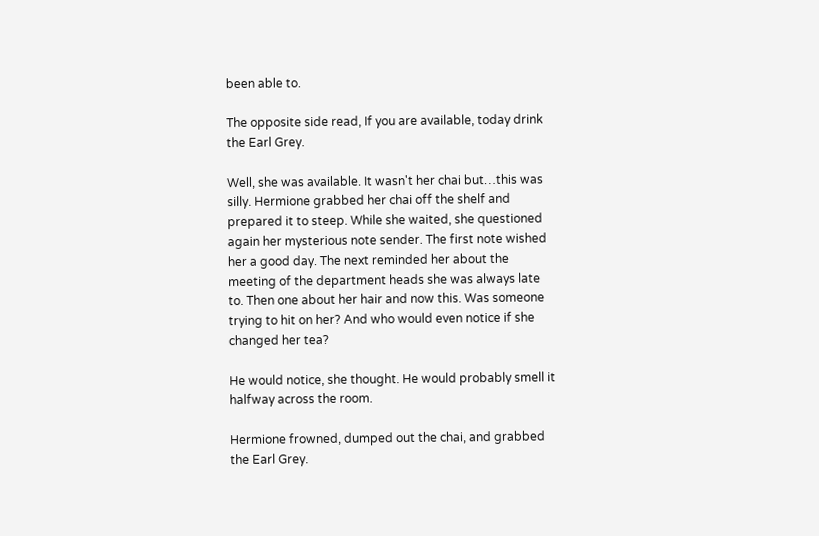been able to.

The opposite side read, If you are available, today drink the Earl Grey.

Well, she was available. It wasn't her chai but…this was silly. Hermione grabbed her chai off the shelf and prepared it to steep. While she waited, she questioned again her mysterious note sender. The first note wished her a good day. The next reminded her about the meeting of the department heads she was always late to. Then one about her hair and now this. Was someone trying to hit on her? And who would even notice if she changed her tea?

He would notice, she thought. He would probably smell it halfway across the room.

Hermione frowned, dumped out the chai, and grabbed the Earl Grey.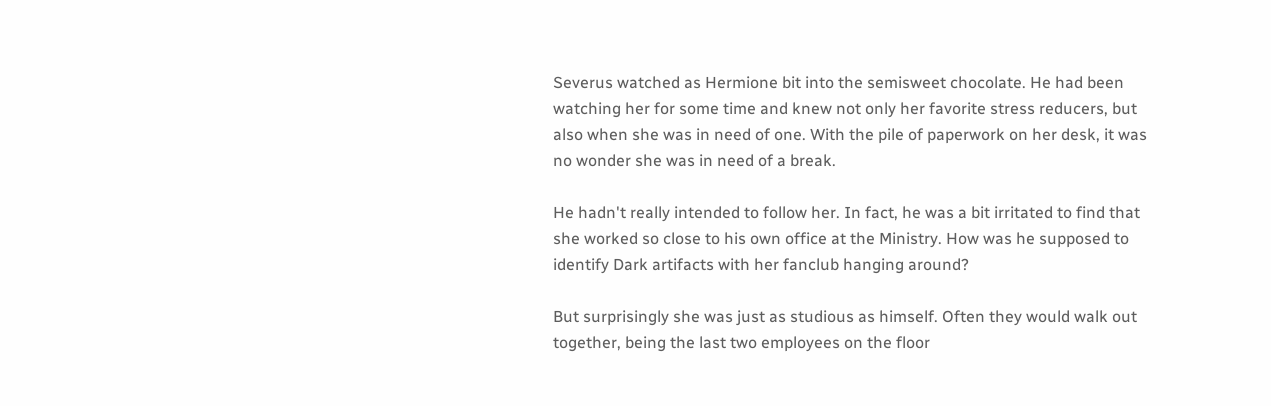Severus watched as Hermione bit into the semisweet chocolate. He had been watching her for some time and knew not only her favorite stress reducers, but also when she was in need of one. With the pile of paperwork on her desk, it was no wonder she was in need of a break.

He hadn't really intended to follow her. In fact, he was a bit irritated to find that she worked so close to his own office at the Ministry. How was he supposed to identify Dark artifacts with her fanclub hanging around?

But surprisingly she was just as studious as himself. Often they would walk out together, being the last two employees on the floor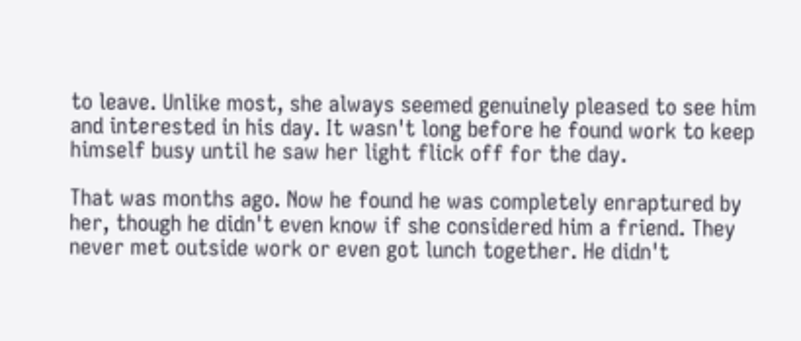to leave. Unlike most, she always seemed genuinely pleased to see him and interested in his day. It wasn't long before he found work to keep himself busy until he saw her light flick off for the day.

That was months ago. Now he found he was completely enraptured by her, though he didn't even know if she considered him a friend. They never met outside work or even got lunch together. He didn't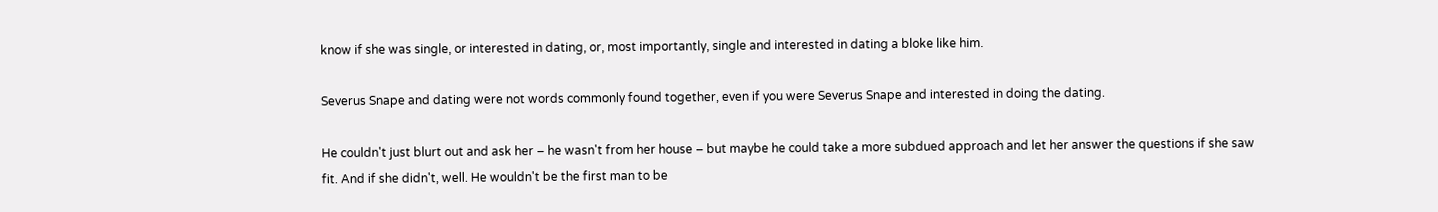know if she was single, or interested in dating, or, most importantly, single and interested in dating a bloke like him.

Severus Snape and dating were not words commonly found together, even if you were Severus Snape and interested in doing the dating.

He couldn't just blurt out and ask her – he wasn't from her house – but maybe he could take a more subdued approach and let her answer the questions if she saw fit. And if she didn't, well. He wouldn't be the first man to be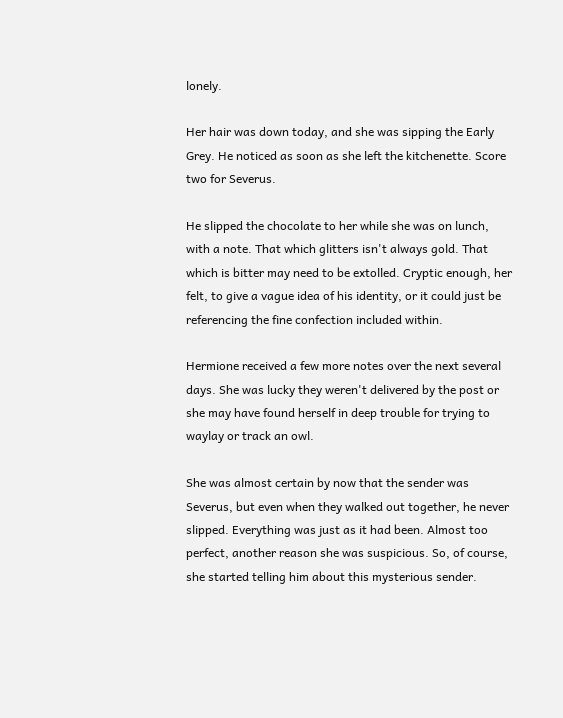lonely.

Her hair was down today, and she was sipping the Early Grey. He noticed as soon as she left the kitchenette. Score two for Severus.

He slipped the chocolate to her while she was on lunch, with a note. That which glitters isn't always gold. That which is bitter may need to be extolled. Cryptic enough, her felt, to give a vague idea of his identity, or it could just be referencing the fine confection included within.

Hermione received a few more notes over the next several days. She was lucky they weren't delivered by the post or she may have found herself in deep trouble for trying to waylay or track an owl.

She was almost certain by now that the sender was Severus, but even when they walked out together, he never slipped. Everything was just as it had been. Almost too perfect, another reason she was suspicious. So, of course, she started telling him about this mysterious sender.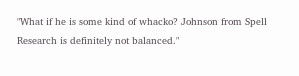"What if he is some kind of whacko? Johnson from Spell Research is definitely not balanced."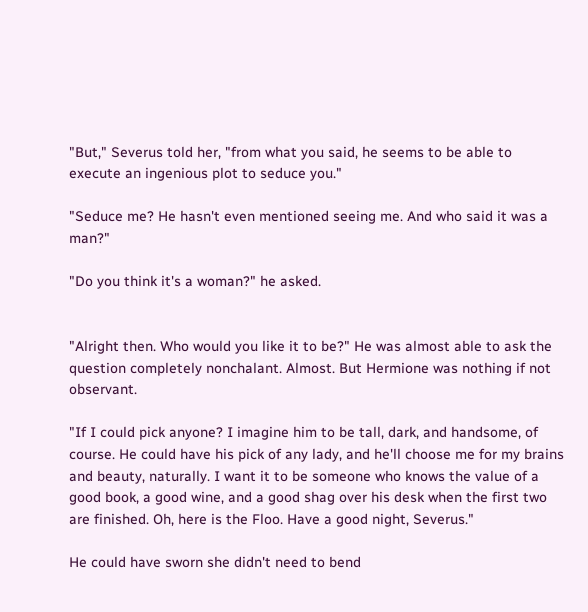"But," Severus told her, "from what you said, he seems to be able to execute an ingenious plot to seduce you."

"Seduce me? He hasn't even mentioned seeing me. And who said it was a man?"

"Do you think it's a woman?" he asked.


"Alright then. Who would you like it to be?" He was almost able to ask the question completely nonchalant. Almost. But Hermione was nothing if not observant.

"If I could pick anyone? I imagine him to be tall, dark, and handsome, of course. He could have his pick of any lady, and he'll choose me for my brains and beauty, naturally. I want it to be someone who knows the value of a good book, a good wine, and a good shag over his desk when the first two are finished. Oh, here is the Floo. Have a good night, Severus."

He could have sworn she didn't need to bend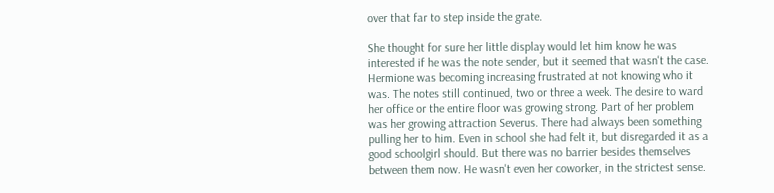over that far to step inside the grate.

She thought for sure her little display would let him know he was interested if he was the note sender, but it seemed that wasn't the case. Hermione was becoming increasing frustrated at not knowing who it was. The notes still continued, two or three a week. The desire to ward her office or the entire floor was growing strong. Part of her problem was her growing attraction Severus. There had always been something pulling her to him. Even in school she had felt it, but disregarded it as a good schoolgirl should. But there was no barrier besides themselves between them now. He wasn't even her coworker, in the strictest sense.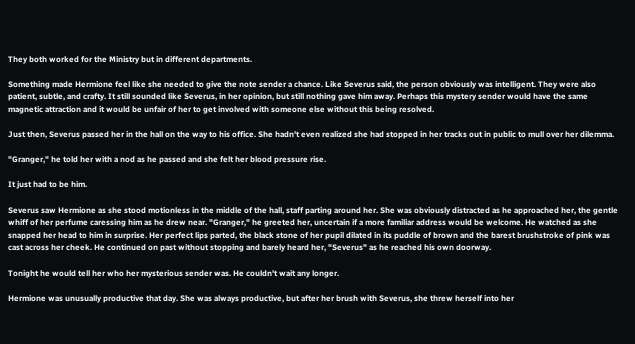They both worked for the Ministry but in different departments.

Something made Hermione feel like she needed to give the note sender a chance. Like Severus said, the person obviously was intelligent. They were also patient, subtle, and crafty. It still sounded like Severus, in her opinion, but still nothing gave him away. Perhaps this mystery sender would have the same magnetic attraction and it would be unfair of her to get involved with someone else without this being resolved.

Just then, Severus passed her in the hall on the way to his office. She hadn't even realized she had stopped in her tracks out in public to mull over her dilemma.

"Granger," he told her with a nod as he passed and she felt her blood pressure rise.

It just had to be him.

Severus saw Hermione as she stood motionless in the middle of the hall, staff parting around her. She was obviously distracted as he approached her, the gentle whiff of her perfume caressing him as he drew near. "Granger," he greeted her, uncertain if a more familiar address would be welcome. He watched as she snapped her head to him in surprise. Her perfect lips parted, the black stone of her pupil dilated in its puddle of brown and the barest brushstroke of pink was cast across her cheek. He continued on past without stopping and barely heard her, "Severus" as he reached his own doorway.

Tonight he would tell her who her mysterious sender was. He couldn't wait any longer.

Hermione was unusually productive that day. She was always productive, but after her brush with Severus, she threw herself into her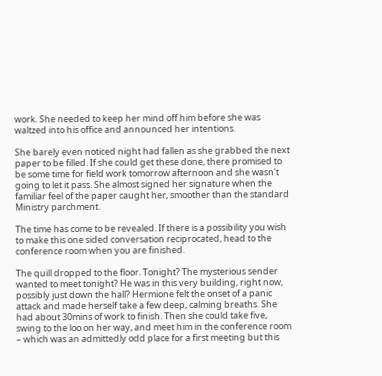work. She needed to keep her mind off him before she was waltzed into his office and announced her intentions.

She barely even noticed night had fallen as she grabbed the next paper to be filled. If she could get these done, there promised to be some time for field work tomorrow afternoon and she wasn't going to let it pass. She almost signed her signature when the familiar feel of the paper caught her, smoother than the standard Ministry parchment.

The time has come to be revealed. If there is a possibility you wish to make this one sided conversation reciprocated, head to the conference room when you are finished.

The quill dropped to the floor. Tonight? The mysterious sender wanted to meet tonight? He was in this very building, right now, possibly just down the hall? Hermione felt the onset of a panic attack and made herself take a few deep, calming breaths. She had about 30mins of work to finish. Then she could take five, swing to the loo on her way, and meet him in the conference room – which was an admittedly odd place for a first meeting but this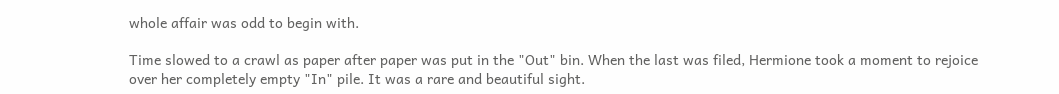whole affair was odd to begin with.

Time slowed to a crawl as paper after paper was put in the "Out" bin. When the last was filed, Hermione took a moment to rejoice over her completely empty "In" pile. It was a rare and beautiful sight.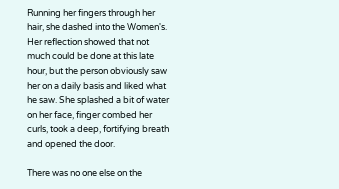Running her fingers through her hair, she dashed into the Women's. Her reflection showed that not much could be done at this late hour, but the person obviously saw her on a daily basis and liked what he saw. She splashed a bit of water on her face, finger combed her curls, took a deep, fortifying breath and opened the door.

There was no one else on the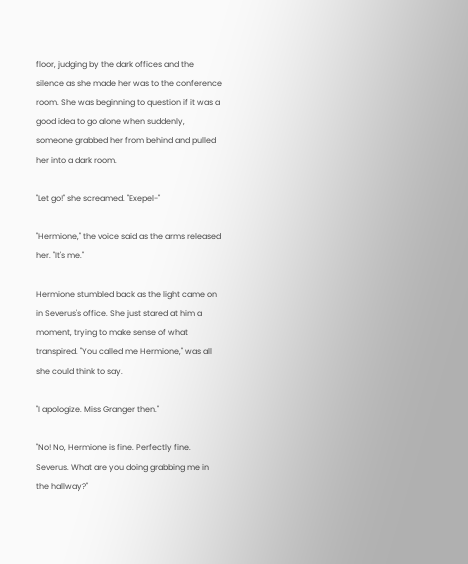floor, judging by the dark offices and the silence as she made her was to the conference room. She was beginning to question if it was a good idea to go alone when suddenly, someone grabbed her from behind and pulled her into a dark room.

"Let go!" she screamed. "Exepel-"

"Hermione," the voice said as the arms released her. "It's me."

Hermione stumbled back as the light came on in Severus's office. She just stared at him a moment, trying to make sense of what transpired. "You called me Hermione," was all she could think to say.

"I apologize. Miss Granger then."

"No! No, Hermione is fine. Perfectly fine. Severus. What are you doing grabbing me in the hallway?"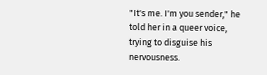"It's me. I'm you sender," he told her in a queer voice, trying to disguise his nervousness.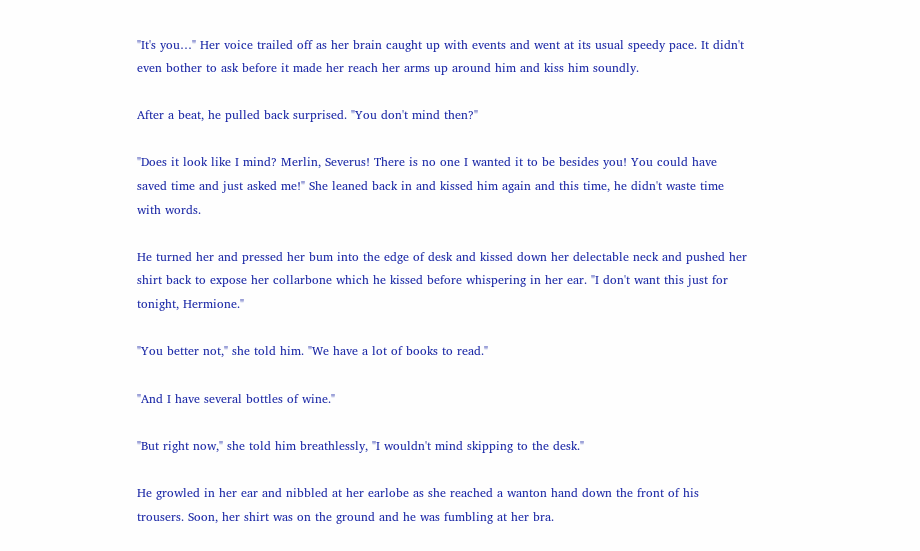"It's you…" Her voice trailed off as her brain caught up with events and went at its usual speedy pace. It didn't even bother to ask before it made her reach her arms up around him and kiss him soundly.

After a beat, he pulled back surprised. "You don't mind then?"

"Does it look like I mind? Merlin, Severus! There is no one I wanted it to be besides you! You could have saved time and just asked me!" She leaned back in and kissed him again and this time, he didn't waste time with words.

He turned her and pressed her bum into the edge of desk and kissed down her delectable neck and pushed her shirt back to expose her collarbone which he kissed before whispering in her ear. "I don't want this just for tonight, Hermione."

"You better not," she told him. "We have a lot of books to read."

"And I have several bottles of wine."

"But right now," she told him breathlessly, "I wouldn't mind skipping to the desk."

He growled in her ear and nibbled at her earlobe as she reached a wanton hand down the front of his trousers. Soon, her shirt was on the ground and he was fumbling at her bra.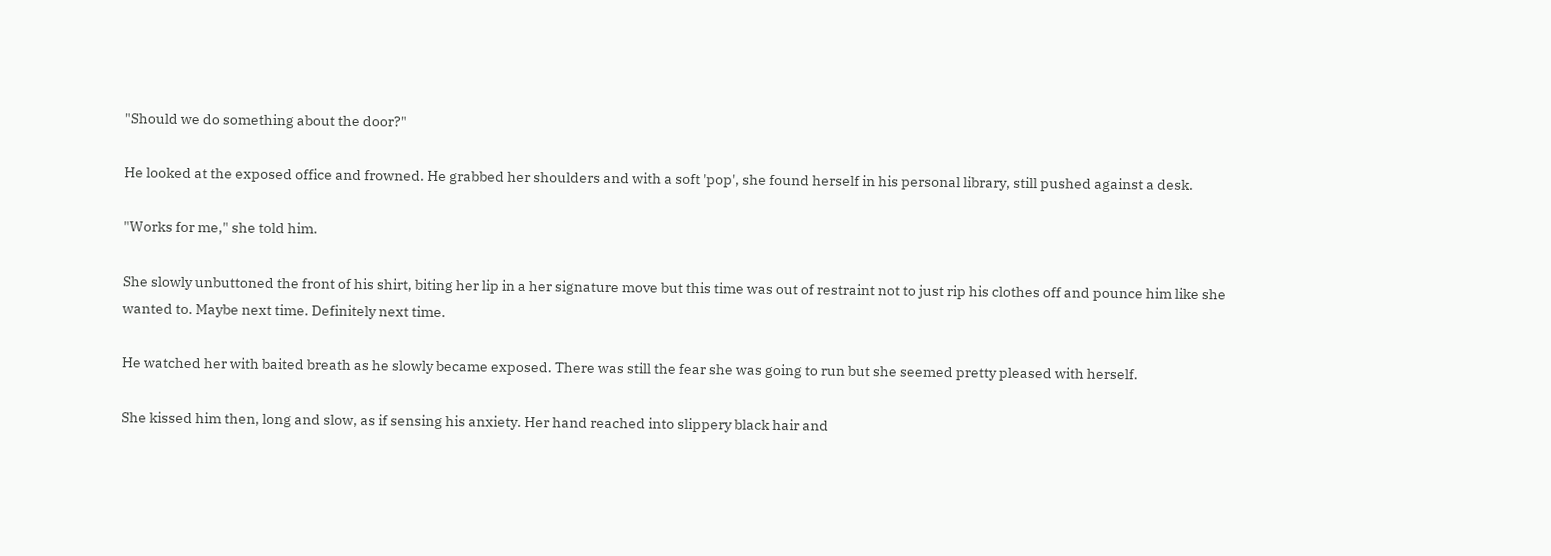"Should we do something about the door?"

He looked at the exposed office and frowned. He grabbed her shoulders and with a soft 'pop', she found herself in his personal library, still pushed against a desk.

"Works for me," she told him.

She slowly unbuttoned the front of his shirt, biting her lip in a her signature move but this time was out of restraint not to just rip his clothes off and pounce him like she wanted to. Maybe next time. Definitely next time.

He watched her with baited breath as he slowly became exposed. There was still the fear she was going to run but she seemed pretty pleased with herself.

She kissed him then, long and slow, as if sensing his anxiety. Her hand reached into slippery black hair and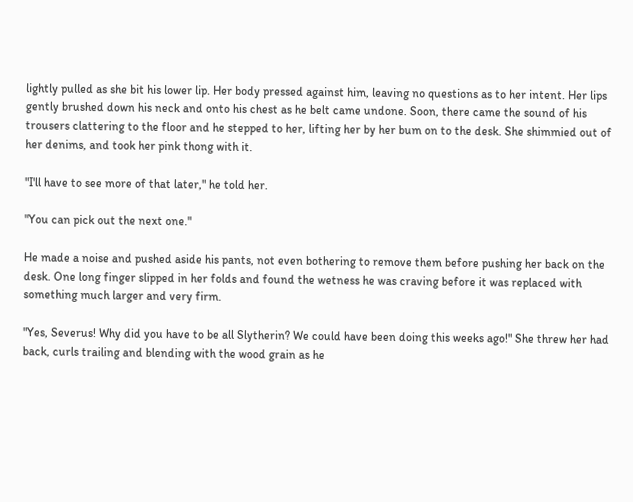lightly pulled as she bit his lower lip. Her body pressed against him, leaving no questions as to her intent. Her lips gently brushed down his neck and onto his chest as he belt came undone. Soon, there came the sound of his trousers clattering to the floor and he stepped to her, lifting her by her bum on to the desk. She shimmied out of her denims, and took her pink thong with it.

"I'll have to see more of that later," he told her.

"You can pick out the next one."

He made a noise and pushed aside his pants, not even bothering to remove them before pushing her back on the desk. One long finger slipped in her folds and found the wetness he was craving before it was replaced with something much larger and very firm.

"Yes, Severus! Why did you have to be all Slytherin? We could have been doing this weeks ago!" She threw her had back, curls trailing and blending with the wood grain as he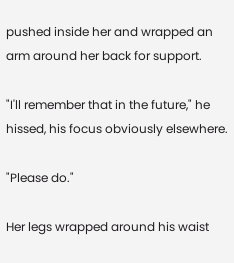pushed inside her and wrapped an arm around her back for support.

"I'll remember that in the future," he hissed, his focus obviously elsewhere.

"Please do."

Her legs wrapped around his waist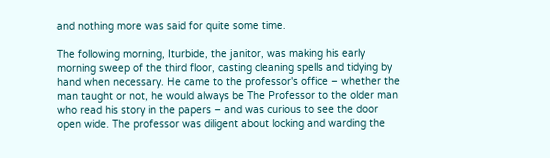and nothing more was said for quite some time.

The following morning, Iturbide, the janitor, was making his early morning sweep of the third floor, casting cleaning spells and tidying by hand when necessary. He came to the professor's office – whether the man taught or not, he would always be The Professor to the older man who read his story in the papers – and was curious to see the door open wide. The professor was diligent about locking and warding the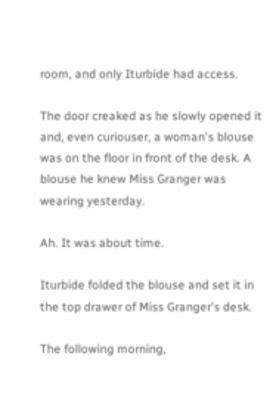room, and only Iturbide had access.

The door creaked as he slowly opened it and, even curiouser, a woman's blouse was on the floor in front of the desk. A blouse he knew Miss Granger was wearing yesterday.

Ah. It was about time.

Iturbide folded the blouse and set it in the top drawer of Miss Granger's desk.

The following morning,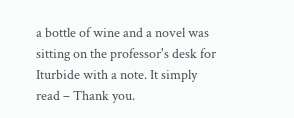a bottle of wine and a novel was sitting on the professor's desk for Iturbide with a note. It simply read – Thank you.